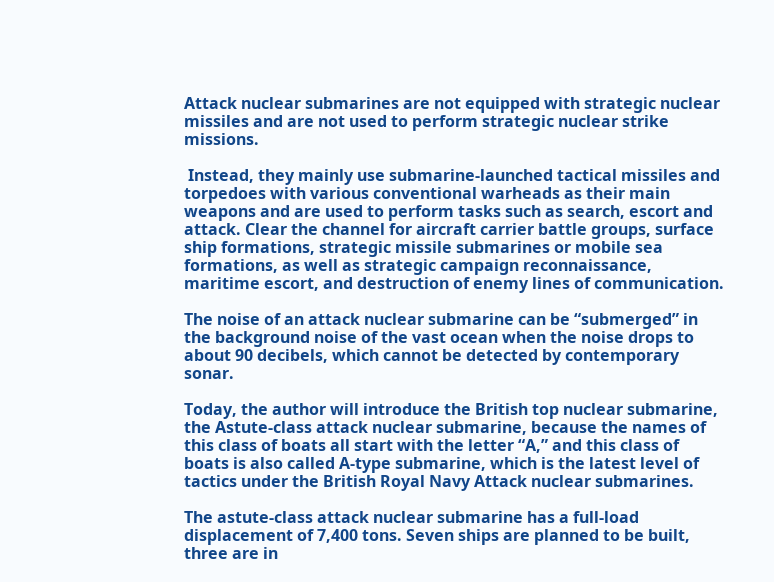Attack nuclear submarines are not equipped with strategic nuclear missiles and are not used to perform strategic nuclear strike missions.

 Instead, they mainly use submarine-launched tactical missiles and torpedoes with various conventional warheads as their main weapons and are used to perform tasks such as search, escort and attack. Clear the channel for aircraft carrier battle groups, surface ship formations, strategic missile submarines or mobile sea formations, as well as strategic campaign reconnaissance, maritime escort, and destruction of enemy lines of communication.

The noise of an attack nuclear submarine can be “submerged” in the background noise of the vast ocean when the noise drops to about 90 decibels, which cannot be detected by contemporary sonar.

Today, the author will introduce the British top nuclear submarine, the Astute-class attack nuclear submarine, because the names of this class of boats all start with the letter “A,” and this class of boats is also called A-type submarine, which is the latest level of tactics under the British Royal Navy Attack nuclear submarines.

The astute-class attack nuclear submarine has a full-load displacement of 7,400 tons. Seven ships are planned to be built, three are in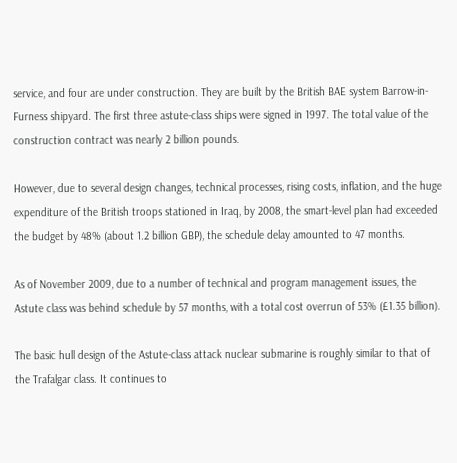service, and four are under construction. They are built by the British BAE system Barrow-in-Furness shipyard. The first three astute-class ships were signed in 1997. The total value of the construction contract was nearly 2 billion pounds.

However, due to several design changes, technical processes, rising costs, inflation, and the huge expenditure of the British troops stationed in Iraq, by 2008, the smart-level plan had exceeded the budget by 48% (about 1.2 billion GBP), the schedule delay amounted to 47 months.

As of November 2009, due to a number of technical and program management issues, the Astute class was behind schedule by 57 months, with a total cost overrun of 53% (£1.35 billion).

The basic hull design of the Astute-class attack nuclear submarine is roughly similar to that of the Trafalgar class. It continues to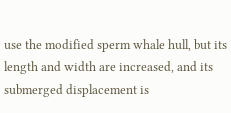use the modified sperm whale hull, but its length and width are increased, and its submerged displacement is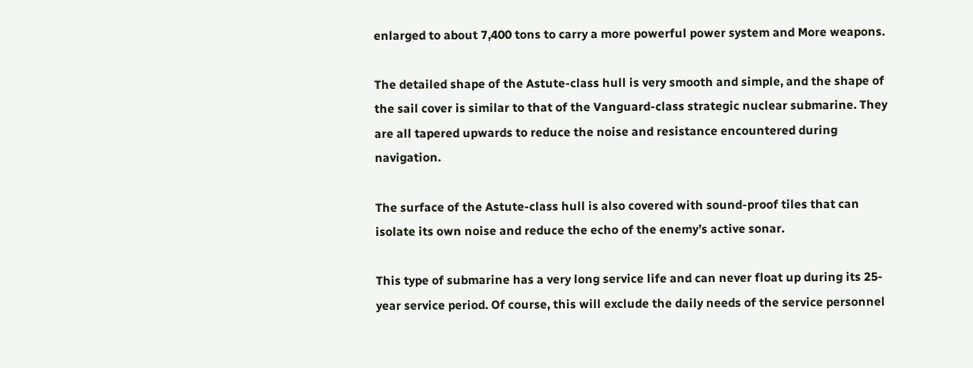enlarged to about 7,400 tons to carry a more powerful power system and More weapons.

The detailed shape of the Astute-class hull is very smooth and simple, and the shape of the sail cover is similar to that of the Vanguard-class strategic nuclear submarine. They are all tapered upwards to reduce the noise and resistance encountered during navigation.

The surface of the Astute-class hull is also covered with sound-proof tiles that can isolate its own noise and reduce the echo of the enemy’s active sonar.

This type of submarine has a very long service life and can never float up during its 25-year service period. Of course, this will exclude the daily needs of the service personnel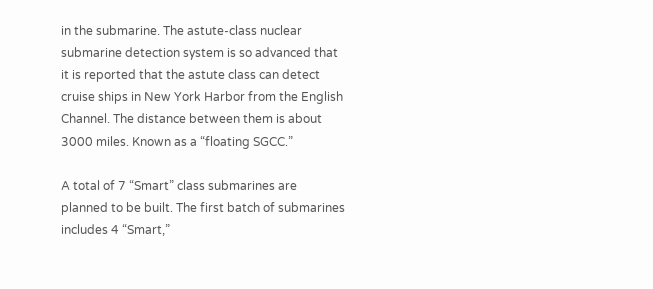in the submarine. The astute-class nuclear submarine detection system is so advanced that it is reported that the astute class can detect cruise ships in New York Harbor from the English Channel. The distance between them is about 3000 miles. Known as a “floating SGCC.”

A total of 7 “Smart” class submarines are planned to be built. The first batch of submarines includes 4 “Smart,”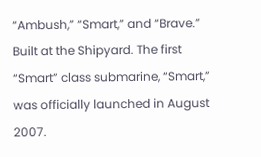“Ambush,” “Smart,” and “Brave.” Built at the Shipyard. The first “Smart” class submarine, “Smart,” was officially launched in August 2007.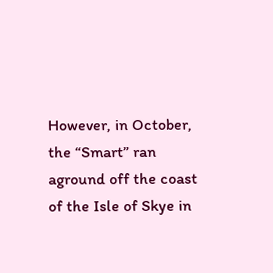However, in October, the “Smart” ran aground off the coast of the Isle of Skye in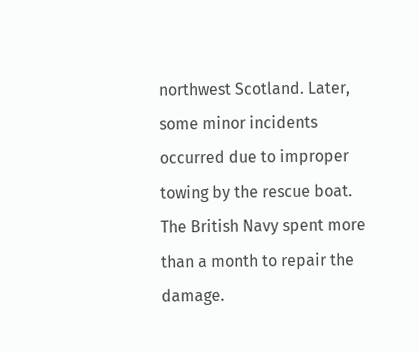northwest Scotland. Later, some minor incidents occurred due to improper towing by the rescue boat. The British Navy spent more than a month to repair the damage.